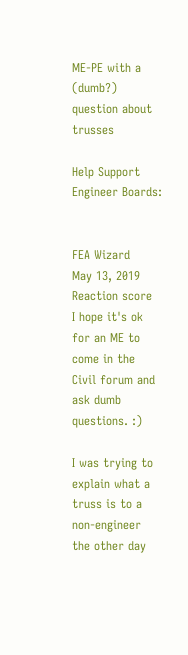ME-PE with a (dumb?) question about trusses

Help Support Engineer Boards:


FEA Wizard
May 13, 2019
Reaction score
I hope it's ok for an ME to come in the Civil forum and ask dumb questions. :)

I was trying to explain what a truss is to a non-engineer the other day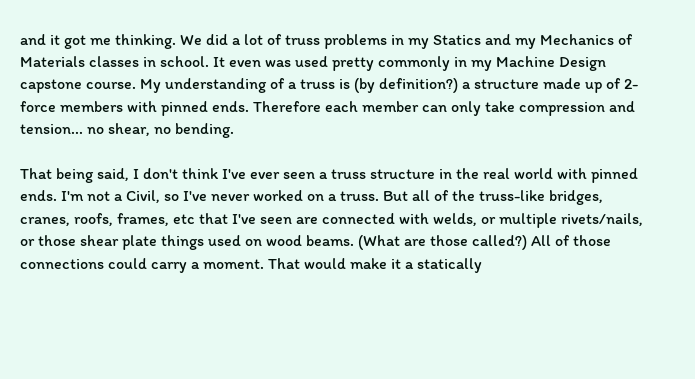and it got me thinking. We did a lot of truss problems in my Statics and my Mechanics of Materials classes in school. It even was used pretty commonly in my Machine Design capstone course. My understanding of a truss is (by definition?) a structure made up of 2-force members with pinned ends. Therefore each member can only take compression and tension... no shear, no bending.

That being said, I don't think I've ever seen a truss structure in the real world with pinned ends. I'm not a Civil, so I've never worked on a truss. But all of the truss-like bridges, cranes, roofs, frames, etc that I've seen are connected with welds, or multiple rivets/nails, or those shear plate things used on wood beams. (What are those called?) All of those connections could carry a moment. That would make it a statically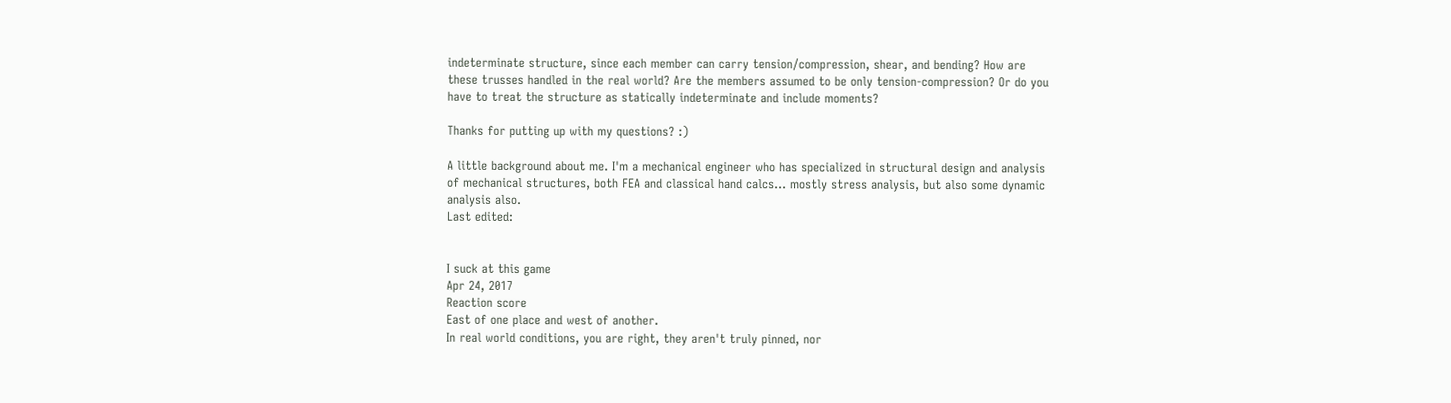indeterminate structure, since each member can carry tension/compression, shear, and bending? How are these trusses handled in the real world? Are the members assumed to be only tension-compression? Or do you have to treat the structure as statically indeterminate and include moments?

Thanks for putting up with my questions? :)

A little background about me. I'm a mechanical engineer who has specialized in structural design and analysis of mechanical structures, both FEA and classical hand calcs... mostly stress analysis, but also some dynamic analysis also.
Last edited:


I suck at this game
Apr 24, 2017
Reaction score
East of one place and west of another.
In real world conditions, you are right, they aren't truly pinned, nor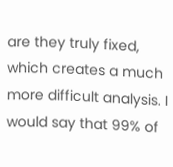are they truly fixed, which creates a much more difficult analysis. I would say that 99% of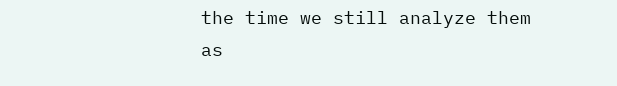the time we still analyze them as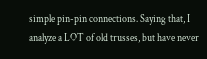simple pin-pin connections. Saying that, I analyze a LOT of old trusses, but have never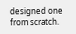designed one from scratch.